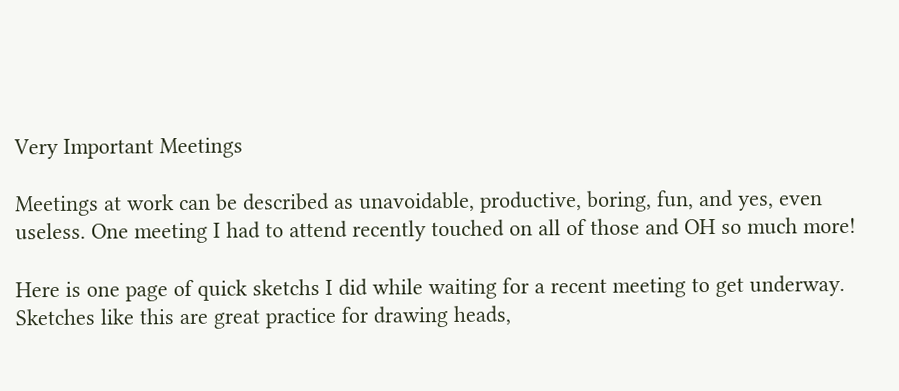Very Important Meetings

Meetings at work can be described as unavoidable, productive, boring, fun, and yes, even useless. One meeting I had to attend recently touched on all of those and OH so much more!

Here is one page of quick sketchs I did while waiting for a recent meeting to get underway. Sketches like this are great practice for drawing heads,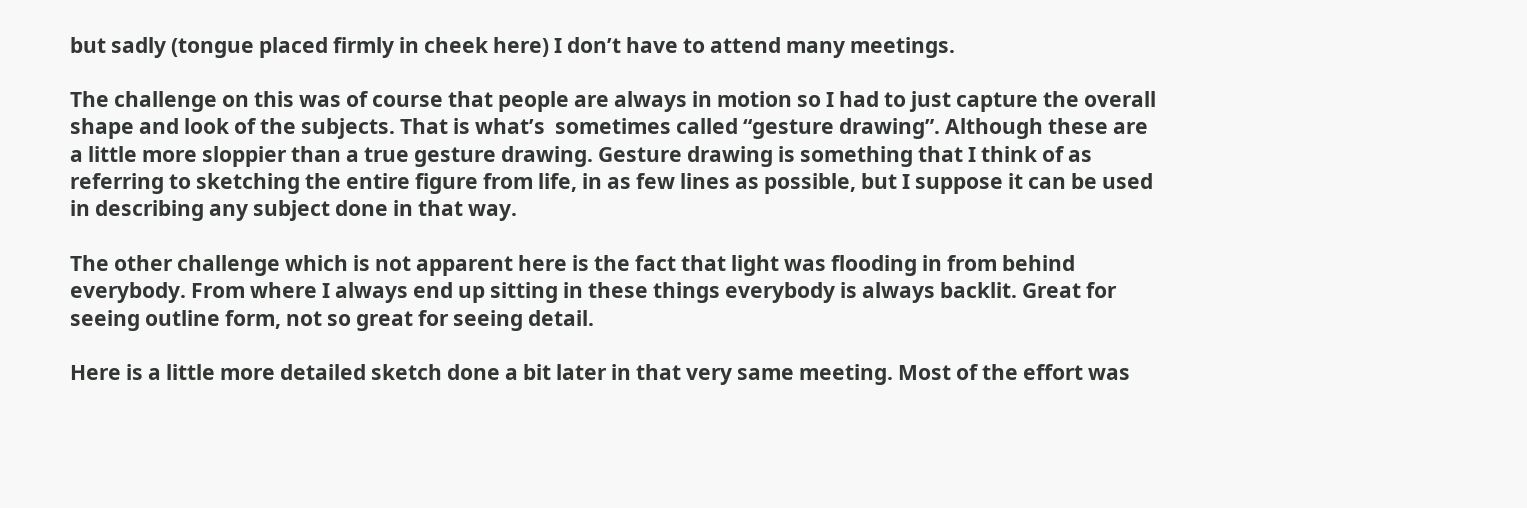but sadly (tongue placed firmly in cheek here) I don’t have to attend many meetings.

The challenge on this was of course that people are always in motion so I had to just capture the overall shape and look of the subjects. That is what’s  sometimes called “gesture drawing”. Although these are a little more sloppier than a true gesture drawing. Gesture drawing is something that I think of as referring to sketching the entire figure from life, in as few lines as possible, but I suppose it can be used in describing any subject done in that way.

The other challenge which is not apparent here is the fact that light was flooding in from behind everybody. From where I always end up sitting in these things everybody is always backlit. Great for seeing outline form, not so great for seeing detail.

Here is a little more detailed sketch done a bit later in that very same meeting. Most of the effort was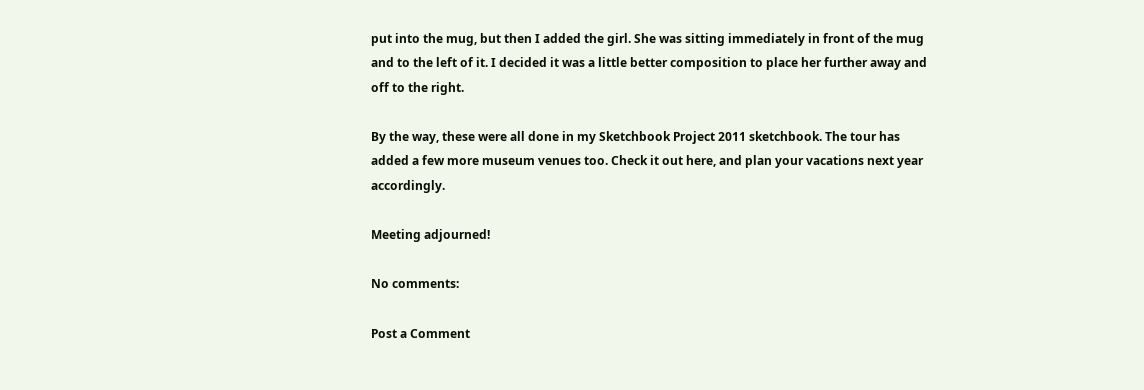put into the mug, but then I added the girl. She was sitting immediately in front of the mug and to the left of it. I decided it was a little better composition to place her further away and off to the right.

By the way, these were all done in my Sketchbook Project 2011 sketchbook. The tour has added a few more museum venues too. Check it out here, and plan your vacations next year accordingly.

Meeting adjourned!

No comments:

Post a Comment